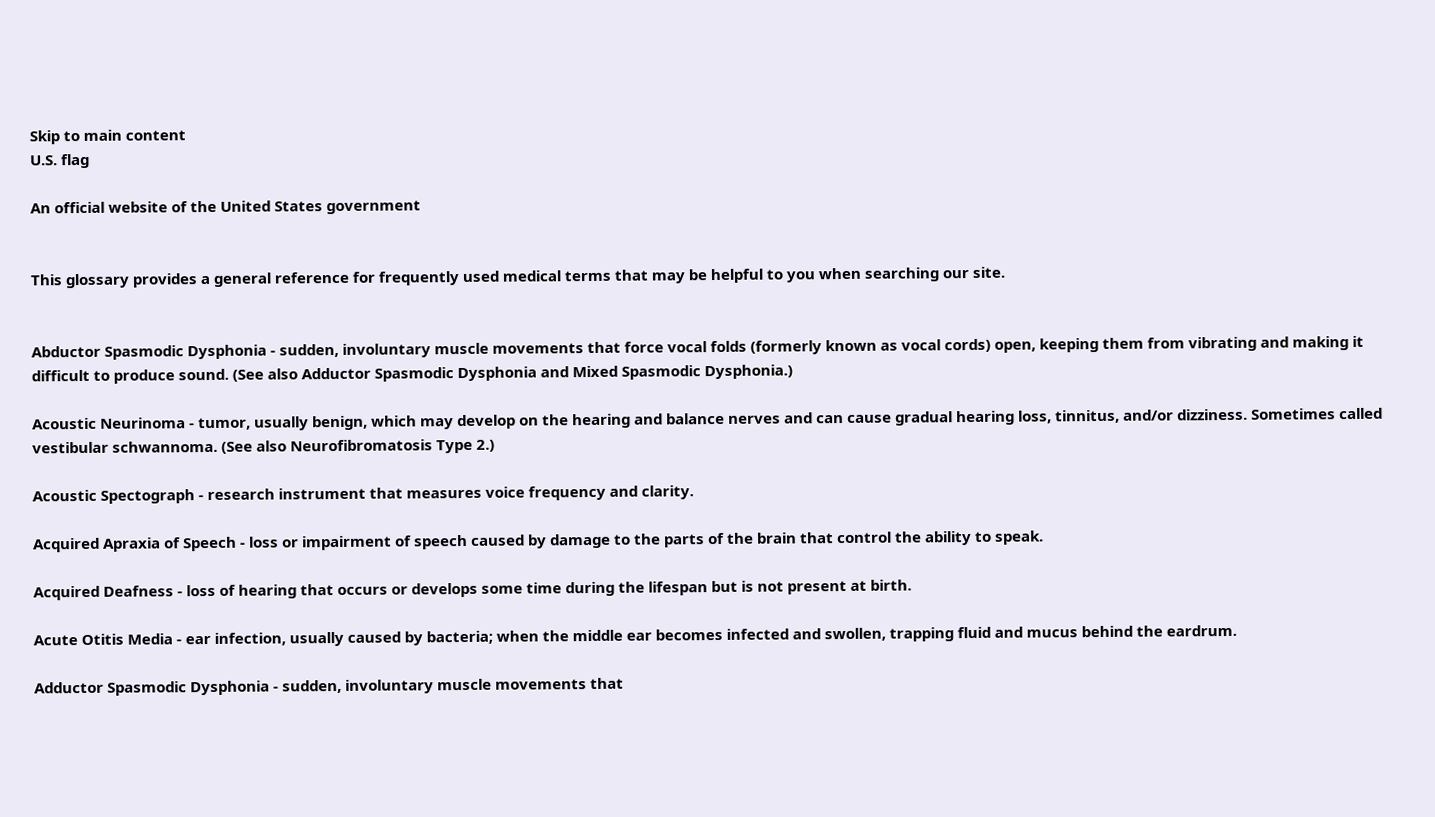Skip to main content
U.S. flag

An official website of the United States government


This glossary provides a general reference for frequently used medical terms that may be helpful to you when searching our site.


Abductor Spasmodic Dysphonia - sudden, involuntary muscle movements that force vocal folds (formerly known as vocal cords) open, keeping them from vibrating and making it difficult to produce sound. (See also Adductor Spasmodic Dysphonia and Mixed Spasmodic Dysphonia.)

Acoustic Neurinoma - tumor, usually benign, which may develop on the hearing and balance nerves and can cause gradual hearing loss, tinnitus, and/or dizziness. Sometimes called vestibular schwannoma. (See also Neurofibromatosis Type 2.)

Acoustic Spectograph - research instrument that measures voice frequency and clarity.

Acquired Apraxia of Speech - loss or impairment of speech caused by damage to the parts of the brain that control the ability to speak.

Acquired Deafness - loss of hearing that occurs or develops some time during the lifespan but is not present at birth.

Acute Otitis Media - ear infection, usually caused by bacteria; when the middle ear becomes infected and swollen, trapping fluid and mucus behind the eardrum.

Adductor Spasmodic Dysphonia - sudden, involuntary muscle movements that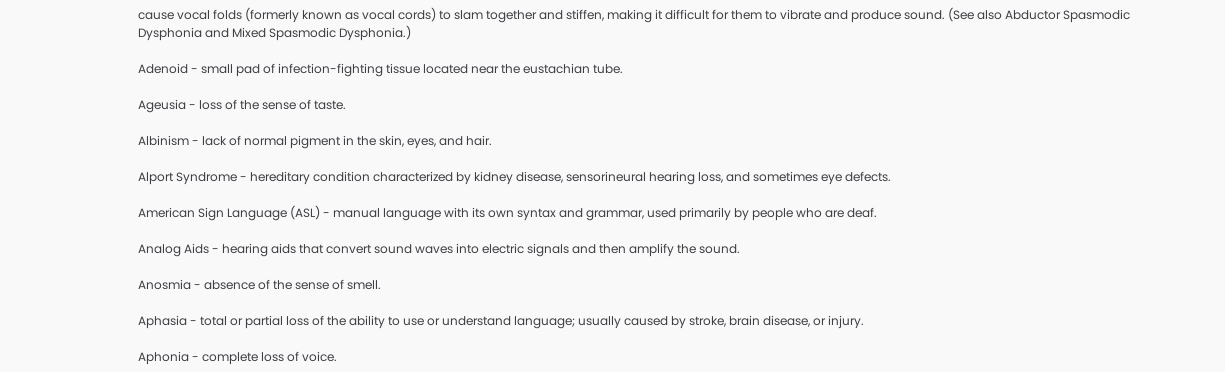cause vocal folds (formerly known as vocal cords) to slam together and stiffen, making it difficult for them to vibrate and produce sound. (See also Abductor Spasmodic Dysphonia and Mixed Spasmodic Dysphonia.)

Adenoid - small pad of infection-fighting tissue located near the eustachian tube.

Ageusia - loss of the sense of taste.

Albinism - lack of normal pigment in the skin, eyes, and hair.

Alport Syndrome - hereditary condition characterized by kidney disease, sensorineural hearing loss, and sometimes eye defects.

American Sign Language (ASL) - manual language with its own syntax and grammar, used primarily by people who are deaf.

Analog Aids - hearing aids that convert sound waves into electric signals and then amplify the sound.

Anosmia - absence of the sense of smell.

Aphasia - total or partial loss of the ability to use or understand language; usually caused by stroke, brain disease, or injury.

Aphonia - complete loss of voice.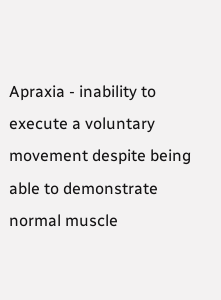Apraxia - inability to execute a voluntary movement despite being able to demonstrate normal muscle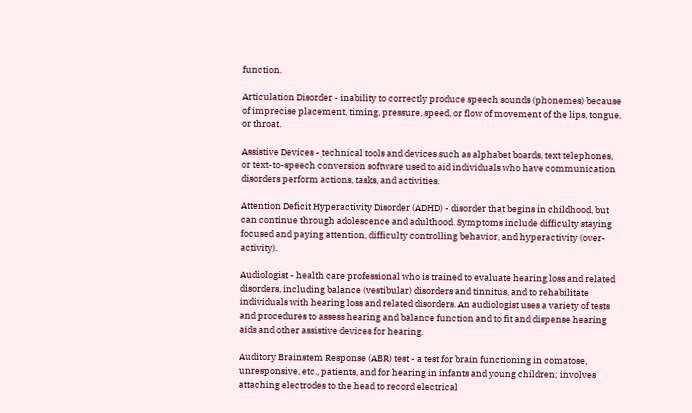function.

Articulation Disorder - inability to correctly produce speech sounds (phonemes) because of imprecise placement, timing, pressure, speed, or flow of movement of the lips, tongue, or throat.

Assistive Devices - technical tools and devices such as alphabet boards, text telephones, or text-to-speech conversion software used to aid individuals who have communication disorders perform actions, tasks, and activities.

Attention Deficit Hyperactivity Disorder (ADHD) - disorder that begins in childhood, but can continue through adolescence and adulthood. Symptoms include difficulty staying focused and paying attention, difficulty controlling behavior, and hyperactivity (over-activity).

Audiologist - health care professional who is trained to evaluate hearing loss and related disorders, including balance (vestibular) disorders and tinnitus, and to rehabilitate individuals with hearing loss and related disorders. An audiologist uses a variety of tests and procedures to assess hearing and balance function and to fit and dispense hearing aids and other assistive devices for hearing.

Auditory Brainstem Response (ABR) test - a test for brain functioning in comatose, unresponsive, etc., patients, and for hearing in infants and young children; involves attaching electrodes to the head to record electrical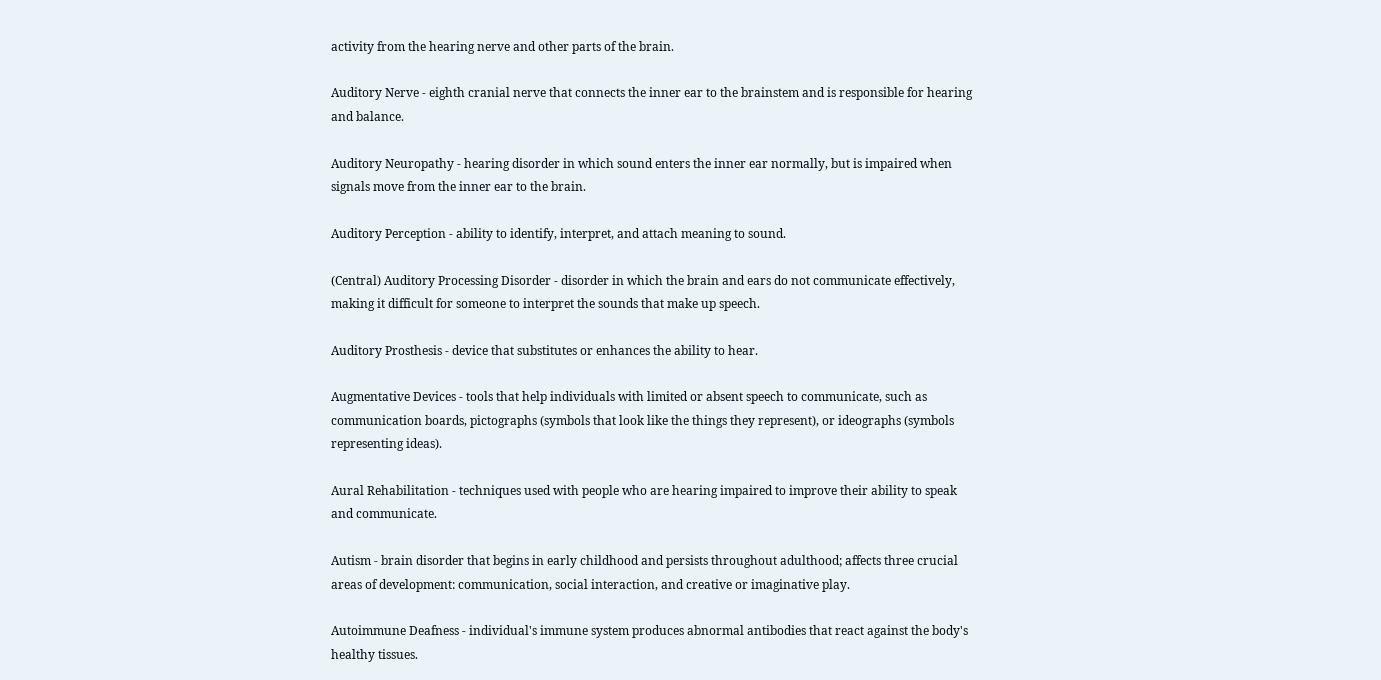activity from the hearing nerve and other parts of the brain.

Auditory Nerve - eighth cranial nerve that connects the inner ear to the brainstem and is responsible for hearing and balance.

Auditory Neuropathy - hearing disorder in which sound enters the inner ear normally, but is impaired when signals move from the inner ear to the brain.

Auditory Perception - ability to identify, interpret, and attach meaning to sound.

(Central) Auditory Processing Disorder - disorder in which the brain and ears do not communicate effectively, making it difficult for someone to interpret the sounds that make up speech.

Auditory Prosthesis - device that substitutes or enhances the ability to hear.

Augmentative Devices - tools that help individuals with limited or absent speech to communicate, such as communication boards, pictographs (symbols that look like the things they represent), or ideographs (symbols representing ideas).

Aural Rehabilitation - techniques used with people who are hearing impaired to improve their ability to speak and communicate.

Autism - brain disorder that begins in early childhood and persists throughout adulthood; affects three crucial areas of development: communication, social interaction, and creative or imaginative play.

Autoimmune Deafness - individual's immune system produces abnormal antibodies that react against the body's healthy tissues.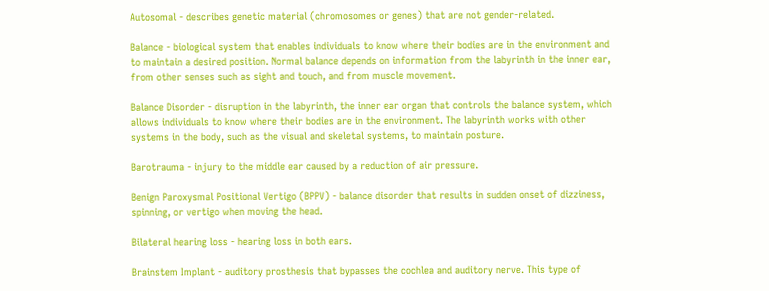Autosomal - describes genetic material (chromosomes or genes) that are not gender-related.

Balance - biological system that enables individuals to know where their bodies are in the environment and to maintain a desired position. Normal balance depends on information from the labyrinth in the inner ear, from other senses such as sight and touch, and from muscle movement.

Balance Disorder - disruption in the labyrinth, the inner ear organ that controls the balance system, which allows individuals to know where their bodies are in the environment. The labyrinth works with other systems in the body, such as the visual and skeletal systems, to maintain posture.

Barotrauma - injury to the middle ear caused by a reduction of air pressure.

Benign Paroxysmal Positional Vertigo (BPPV) - balance disorder that results in sudden onset of dizziness, spinning, or vertigo when moving the head.

Bilateral hearing loss - hearing loss in both ears.

Brainstem Implant - auditory prosthesis that bypasses the cochlea and auditory nerve. This type of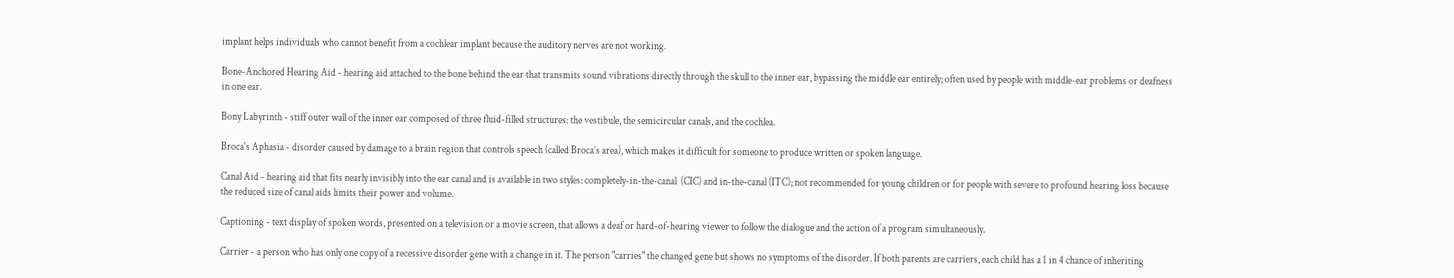implant helps individuals who cannot benefit from a cochlear implant because the auditory nerves are not working.

Bone-Anchored Hearing Aid - hearing aid attached to the bone behind the ear that transmits sound vibrations directly through the skull to the inner ear, bypassing the middle ear entirely; often used by people with middle-ear problems or deafness in one ear.

Bony Labyrinth - stiff outer wall of the inner ear composed of three fluid-filled structures: the vestibule, the semicircular canals, and the cochlea.

Broca's Aphasia - disorder caused by damage to a brain region that controls speech (called Broca’s area), which makes it difficult for someone to produce written or spoken language.

Canal Aid - hearing aid that fits nearly invisibly into the ear canal and is available in two styles: completely-in-the-canal  (CIC) and in-the-canal (ITC); not recommended for young children or for people with severe to profound hearing loss because the reduced size of canal aids limits their power and volume.

Captioning - text display of spoken words, presented on a television or a movie screen, that allows a deaf or hard-of-hearing viewer to follow the dialogue and the action of a program simultaneously.

Carrier - a person who has only one copy of a recessive disorder gene with a change in it. The person "carries" the changed gene but shows no symptoms of the disorder. If both parents are carriers, each child has a 1 in 4 chance of inheriting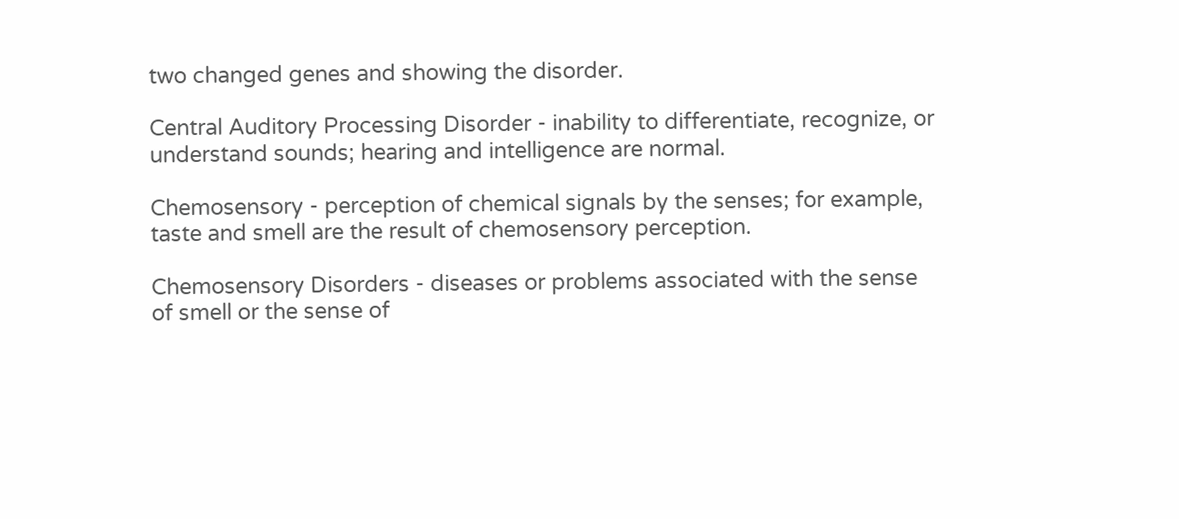two changed genes and showing the disorder.

Central Auditory Processing Disorder - inability to differentiate, recognize, or understand sounds; hearing and intelligence are normal.

Chemosensory - perception of chemical signals by the senses; for example, taste and smell are the result of chemosensory perception.

Chemosensory Disorders - diseases or problems associated with the sense of smell or the sense of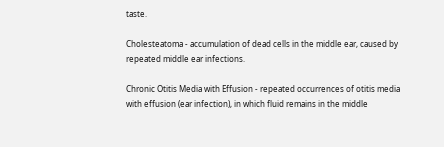taste.

Cholesteatoma - accumulation of dead cells in the middle ear, caused by repeated middle ear infections.

Chronic Otitis Media with Effusion - repeated occurrences of otitis media with effusion (ear infection), in which fluid remains in the middle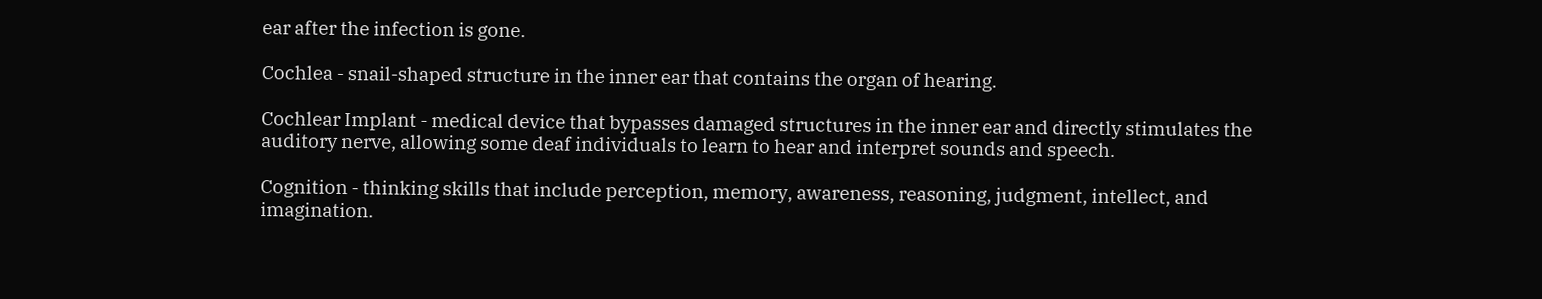ear after the infection is gone.

Cochlea - snail-shaped structure in the inner ear that contains the organ of hearing.

Cochlear Implant - medical device that bypasses damaged structures in the inner ear and directly stimulates the auditory nerve, allowing some deaf individuals to learn to hear and interpret sounds and speech.

Cognition - thinking skills that include perception, memory, awareness, reasoning, judgment, intellect, and imagination.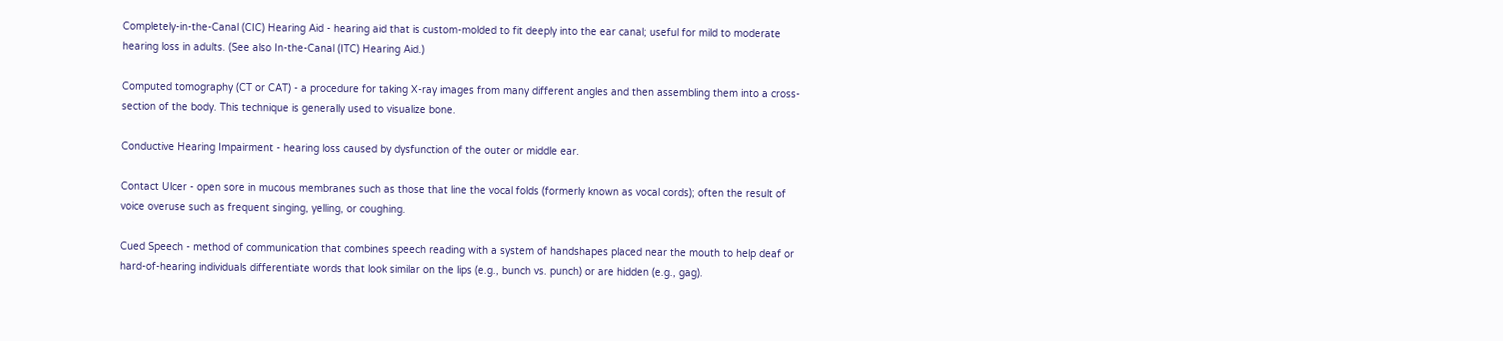Completely-in-the-Canal (CIC) Hearing Aid - hearing aid that is custom-molded to fit deeply into the ear canal; useful for mild to moderate hearing loss in adults. (See also In-the-Canal (ITC) Hearing Aid.)

Computed tomography (CT or CAT) - a procedure for taking X-ray images from many different angles and then assembling them into a cross-section of the body. This technique is generally used to visualize bone.

Conductive Hearing Impairment - hearing loss caused by dysfunction of the outer or middle ear.

Contact Ulcer - open sore in mucous membranes such as those that line the vocal folds (formerly known as vocal cords); often the result of voice overuse such as frequent singing, yelling, or coughing.

Cued Speech - method of communication that combines speech reading with a system of handshapes placed near the mouth to help deaf or hard-of-hearing individuals differentiate words that look similar on the lips (e.g., bunch vs. punch) or are hidden (e.g., gag).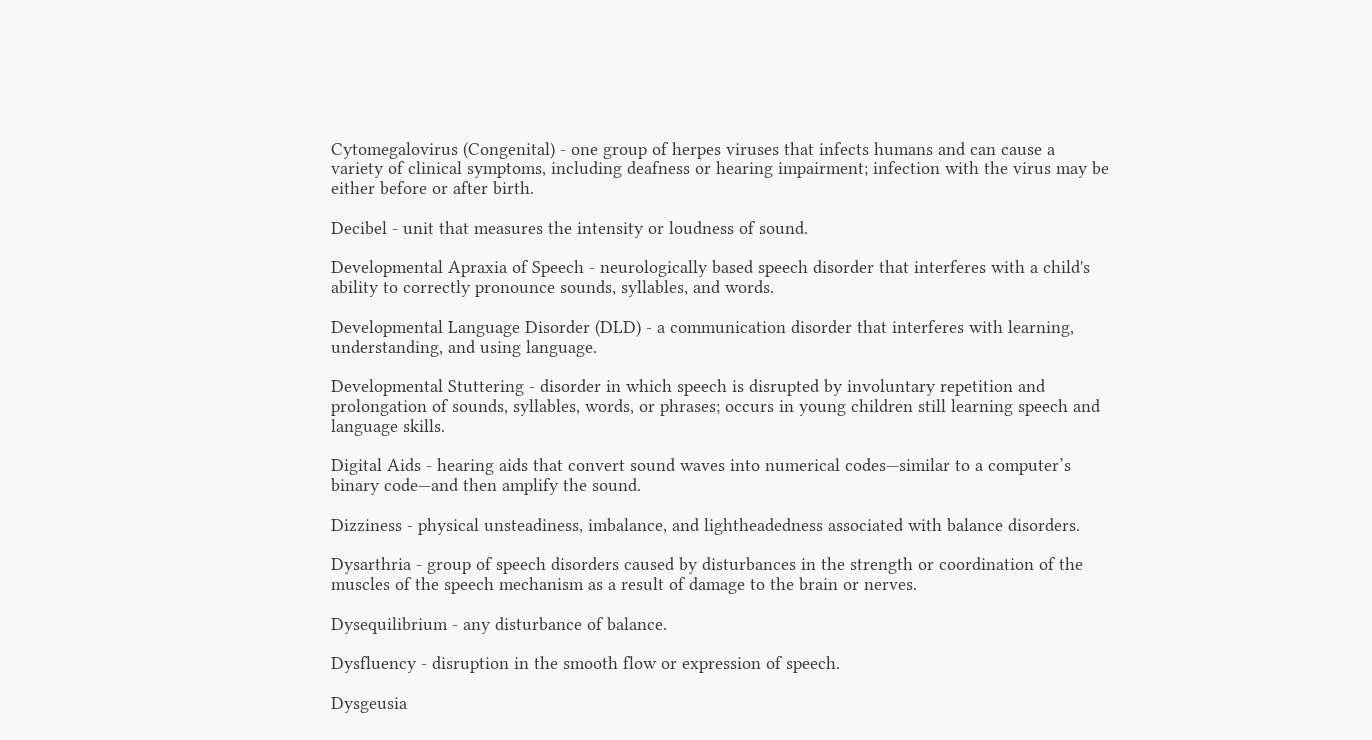Cytomegalovirus (Congenital) - one group of herpes viruses that infects humans and can cause a variety of clinical symptoms, including deafness or hearing impairment; infection with the virus may be either before or after birth.

Decibel - unit that measures the intensity or loudness of sound.

Developmental Apraxia of Speech - neurologically based speech disorder that interferes with a child's ability to correctly pronounce sounds, syllables, and words.

Developmental Language Disorder (DLD) - a communication disorder that interferes with learning, understanding, and using language.

Developmental Stuttering - disorder in which speech is disrupted by involuntary repetition and prolongation of sounds, syllables, words, or phrases; occurs in young children still learning speech and language skills.

Digital Aids - hearing aids that convert sound waves into numerical codes—similar to a computer’s binary code—and then amplify the sound.

Dizziness - physical unsteadiness, imbalance, and lightheadedness associated with balance disorders.

Dysarthria - group of speech disorders caused by disturbances in the strength or coordination of the muscles of the speech mechanism as a result of damage to the brain or nerves.

Dysequilibrium - any disturbance of balance.

Dysfluency - disruption in the smooth flow or expression of speech.

Dysgeusia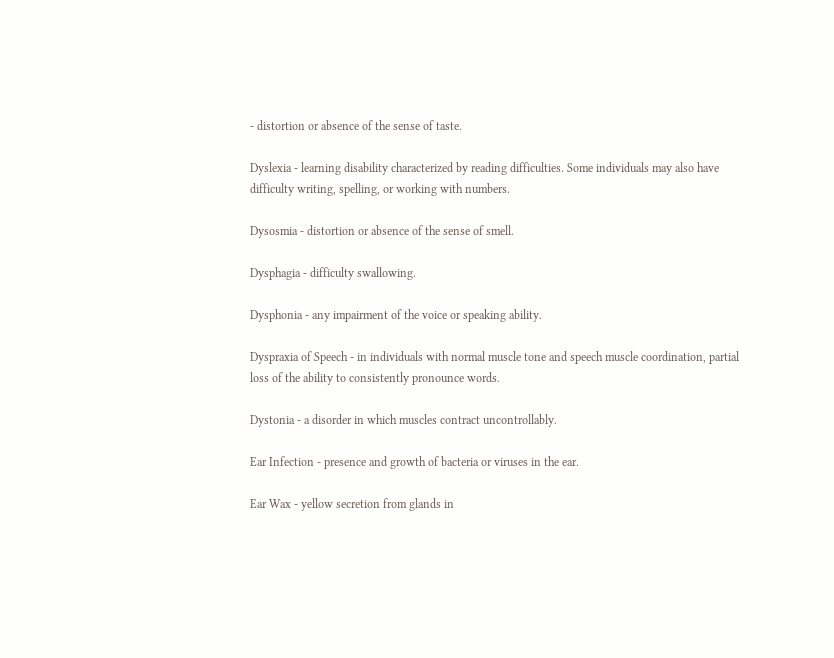- distortion or absence of the sense of taste.

Dyslexia - learning disability characterized by reading difficulties. Some individuals may also have difficulty writing, spelling, or working with numbers.

Dysosmia - distortion or absence of the sense of smell.

Dysphagia - difficulty swallowing.

Dysphonia - any impairment of the voice or speaking ability.

Dyspraxia of Speech - in individuals with normal muscle tone and speech muscle coordination, partial loss of the ability to consistently pronounce words.

Dystonia - a disorder in which muscles contract uncontrollably.

Ear Infection - presence and growth of bacteria or viruses in the ear.

Ear Wax - yellow secretion from glands in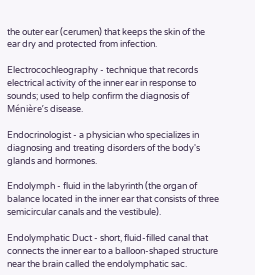the outer ear (cerumen) that keeps the skin of the ear dry and protected from infection.

Electrocochleography - technique that records electrical activity of the inner ear in response to sounds; used to help confirm the diagnosis of Ménière’s disease.

Endocrinologist - a physician who specializes in diagnosing and treating disorders of the body's glands and hormones.

Endolymph - fluid in the labyrinth (the organ of balance located in the inner ear that consists of three semicircular canals and the vestibule).

Endolymphatic Duct - short, fluid-filled canal that connects the inner ear to a balloon-shaped structure near the brain called the endolymphatic sac.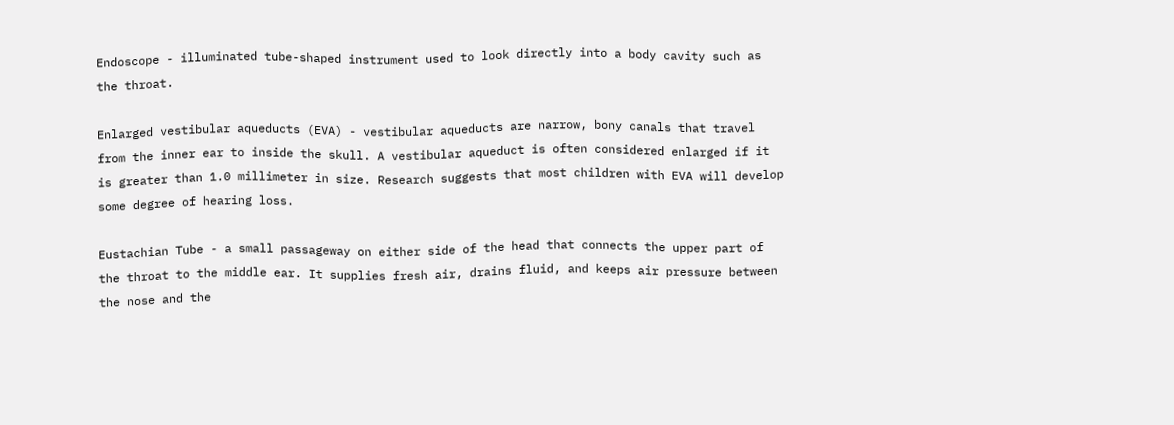Endoscope - illuminated tube-shaped instrument used to look directly into a body cavity such as the throat.

Enlarged vestibular aqueducts (EVA) - vestibular aqueducts are narrow, bony canals that travel from the inner ear to inside the skull. A vestibular aqueduct is often considered enlarged if it is greater than 1.0 millimeter in size. Research suggests that most children with EVA will develop some degree of hearing loss.

Eustachian Tube - a small passageway on either side of the head that connects the upper part of the throat to the middle ear. It supplies fresh air, drains fluid, and keeps air pressure between the nose and the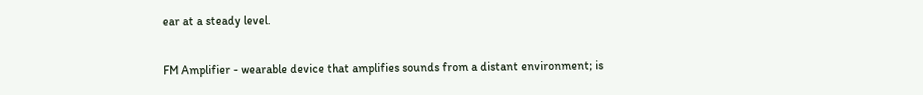ear at a steady level.

FM Amplifier - wearable device that amplifies sounds from a distant environment; is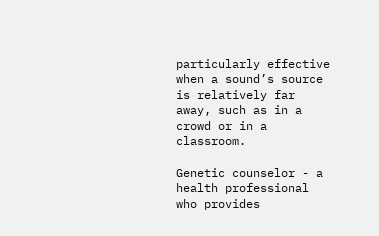particularly effective when a sound’s source is relatively far away, such as in a crowd or in a classroom.

Genetic counselor - a health professional who provides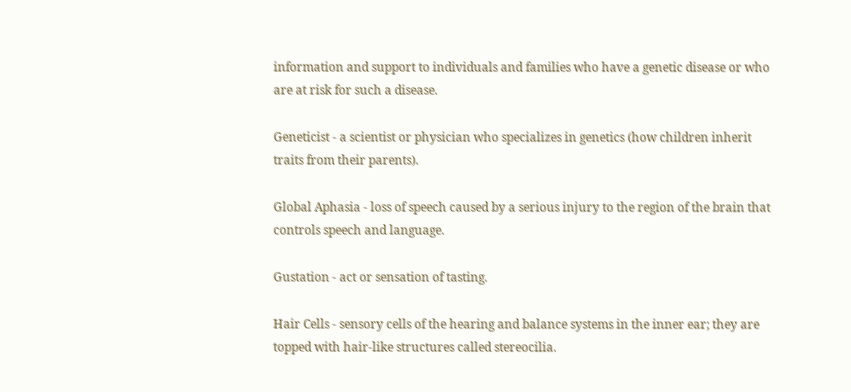information and support to individuals and families who have a genetic disease or who are at risk for such a disease.

Geneticist - a scientist or physician who specializes in genetics (how children inherit traits from their parents).

Global Aphasia - loss of speech caused by a serious injury to the region of the brain that controls speech and language.

Gustation - act or sensation of tasting.

Hair Cells - sensory cells of the hearing and balance systems in the inner ear; they are topped with hair-like structures called stereocilia.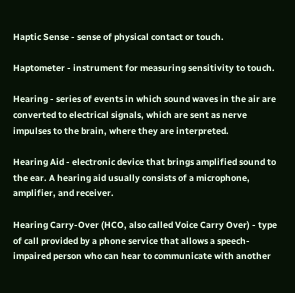Haptic Sense - sense of physical contact or touch.

Haptometer - instrument for measuring sensitivity to touch.

Hearing - series of events in which sound waves in the air are converted to electrical signals, which are sent as nerve impulses to the brain, where they are interpreted.

Hearing Aid - electronic device that brings amplified sound to the ear. A hearing aid usually consists of a microphone, amplifier, and receiver.

Hearing Carry-Over (HCO, also called Voice Carry Over) - type of call provided by a phone service that allows a speech-impaired person who can hear to communicate with another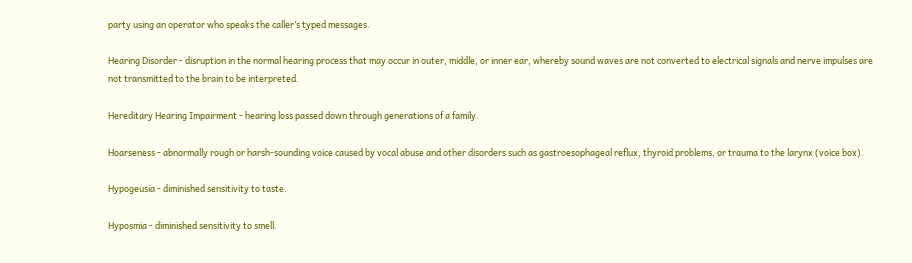party using an operator who speaks the caller’s typed messages.

Hearing Disorder - disruption in the normal hearing process that may occur in outer, middle, or inner ear, whereby sound waves are not converted to electrical signals and nerve impulses are not transmitted to the brain to be interpreted.

Hereditary Hearing Impairment - hearing loss passed down through generations of a family.

Hoarseness - abnormally rough or harsh-sounding voice caused by vocal abuse and other disorders such as gastroesophageal reflux, thyroid problems, or trauma to the larynx (voice box).

Hypogeusia - diminished sensitivity to taste.

Hyposmia - diminished sensitivity to smell.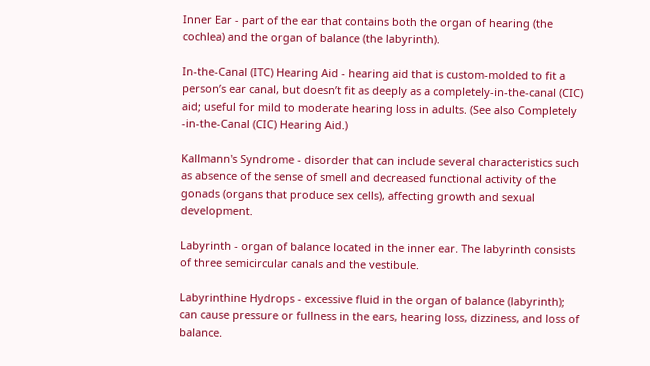Inner Ear - part of the ear that contains both the organ of hearing (the cochlea) and the organ of balance (the labyrinth).

In-the-Canal (ITC) Hearing Aid - hearing aid that is custom-molded to fit a person’s ear canal, but doesn’t fit as deeply as a completely-in-the-canal (CIC) aid; useful for mild to moderate hearing loss in adults. (See also Completely -in-the-Canal (CIC) Hearing Aid.)

Kallmann's Syndrome - disorder that can include several characteristics such as absence of the sense of smell and decreased functional activity of the gonads (organs that produce sex cells), affecting growth and sexual development.

Labyrinth - organ of balance located in the inner ear. The labyrinth consists of three semicircular canals and the vestibule.

Labyrinthine Hydrops - excessive fluid in the organ of balance (labyrinth); can cause pressure or fullness in the ears, hearing loss, dizziness, and loss of balance.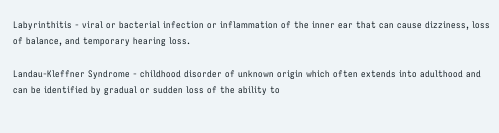Labyrinthitis - viral or bacterial infection or inflammation of the inner ear that can cause dizziness, loss of balance, and temporary hearing loss.

Landau-Kleffner Syndrome - childhood disorder of unknown origin which often extends into adulthood and can be identified by gradual or sudden loss of the ability to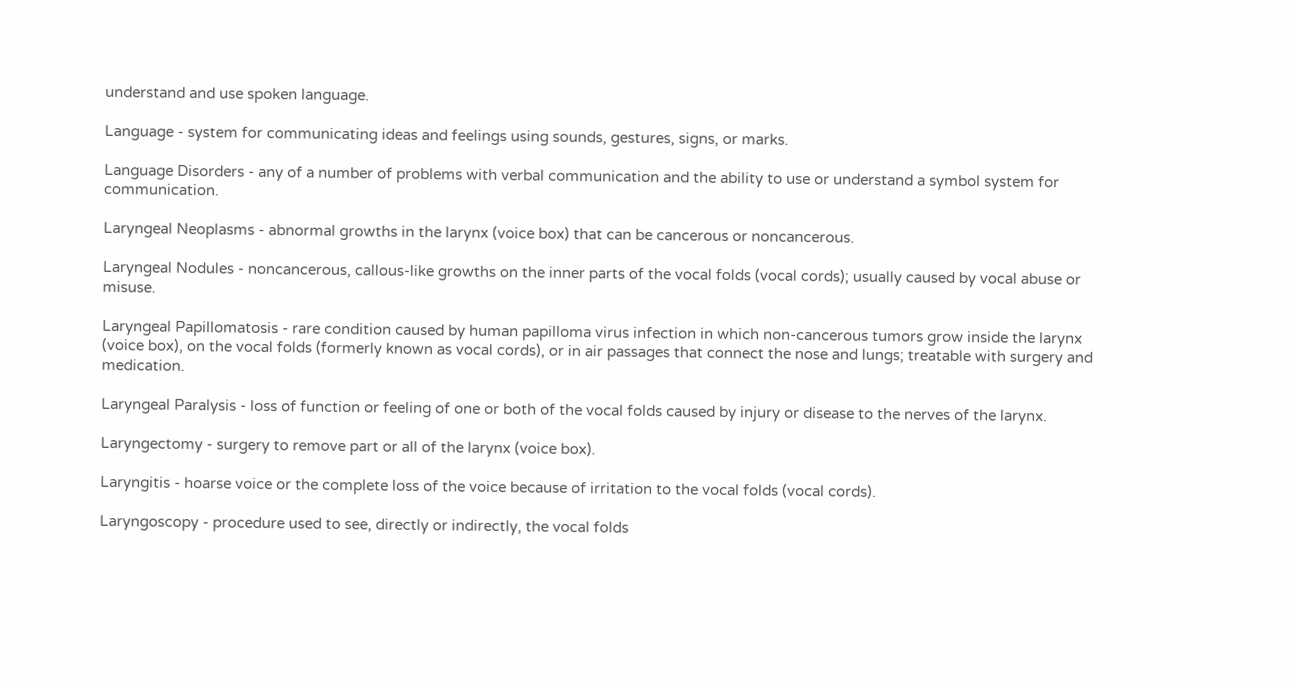understand and use spoken language.

Language - system for communicating ideas and feelings using sounds, gestures, signs, or marks.

Language Disorders - any of a number of problems with verbal communication and the ability to use or understand a symbol system for communication.

Laryngeal Neoplasms - abnormal growths in the larynx (voice box) that can be cancerous or noncancerous.

Laryngeal Nodules - noncancerous, callous-like growths on the inner parts of the vocal folds (vocal cords); usually caused by vocal abuse or misuse.

Laryngeal Papillomatosis - rare condition caused by human papilloma virus infection in which non-cancerous tumors grow inside the larynx (voice box), on the vocal folds (formerly known as vocal cords), or in air passages that connect the nose and lungs; treatable with surgery and medication.

Laryngeal Paralysis - loss of function or feeling of one or both of the vocal folds caused by injury or disease to the nerves of the larynx.

Laryngectomy - surgery to remove part or all of the larynx (voice box).

Laryngitis - hoarse voice or the complete loss of the voice because of irritation to the vocal folds (vocal cords).

Laryngoscopy - procedure used to see, directly or indirectly, the vocal folds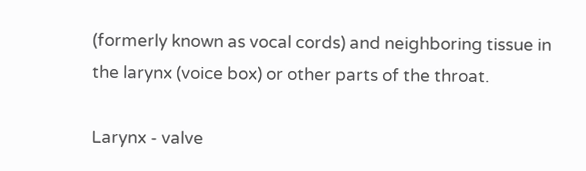(formerly known as vocal cords) and neighboring tissue in the larynx (voice box) or other parts of the throat.

Larynx - valve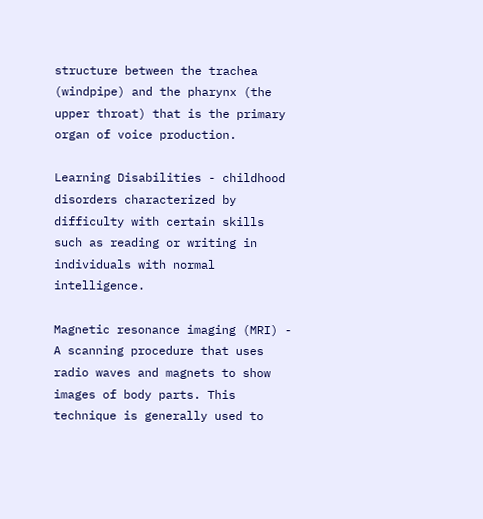structure between the trachea (windpipe) and the pharynx (the upper throat) that is the primary organ of voice production.

Learning Disabilities - childhood disorders characterized by difficulty with certain skills such as reading or writing in individuals with normal intelligence.

Magnetic resonance imaging (MRI) - A scanning procedure that uses radio waves and magnets to show images of body parts. This technique is generally used to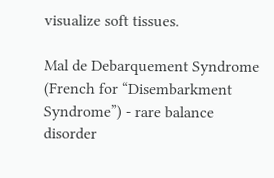visualize soft tissues.

Mal de Debarquement Syndrome (French for “Disembarkment Syndrome”) - rare balance disorder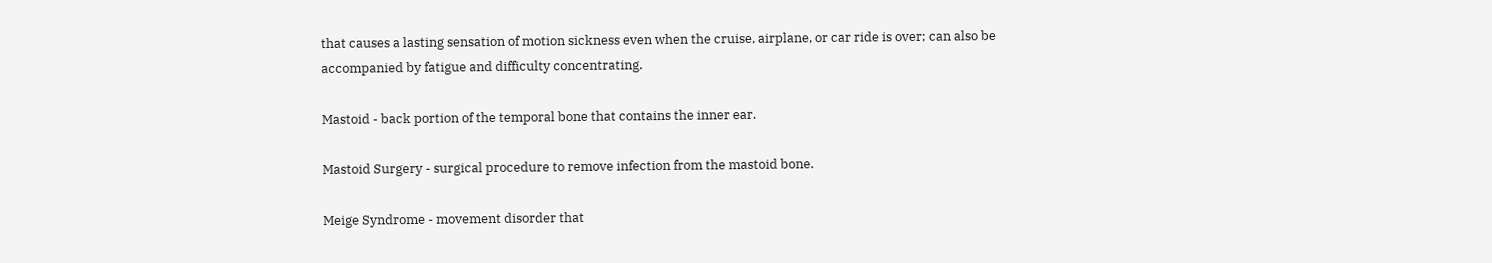that causes a lasting sensation of motion sickness even when the cruise, airplane, or car ride is over; can also be accompanied by fatigue and difficulty concentrating.

Mastoid - back portion of the temporal bone that contains the inner ear.

Mastoid Surgery - surgical procedure to remove infection from the mastoid bone.

Meige Syndrome - movement disorder that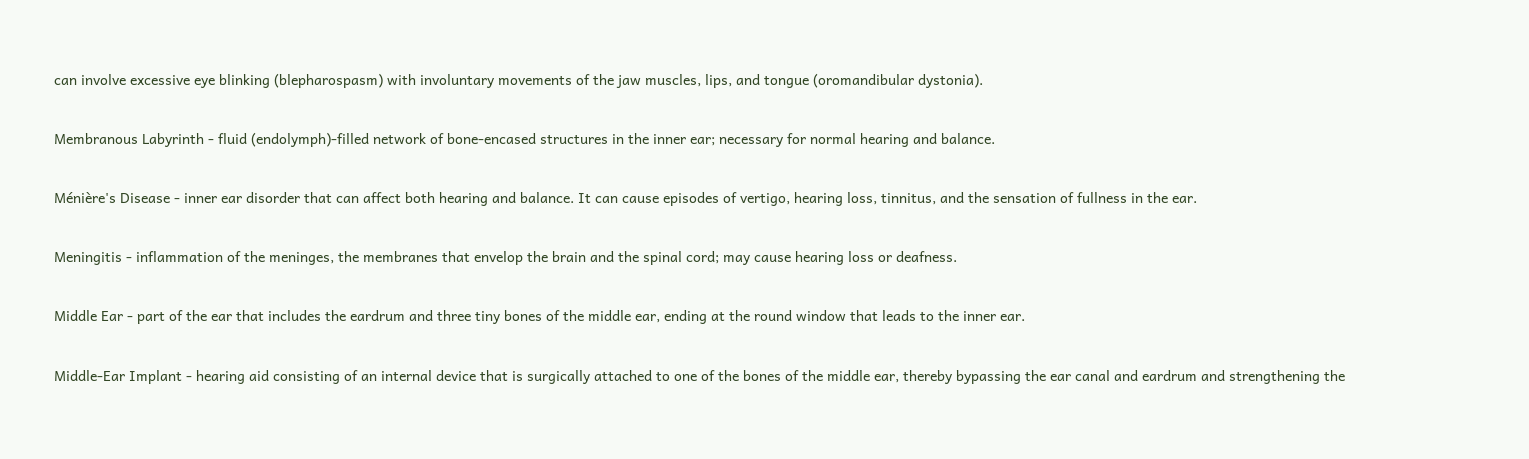can involve excessive eye blinking (blepharospasm) with involuntary movements of the jaw muscles, lips, and tongue (oromandibular dystonia).

Membranous Labyrinth - fluid (endolymph)-filled network of bone-encased structures in the inner ear; necessary for normal hearing and balance.

Ménière's Disease - inner ear disorder that can affect both hearing and balance. It can cause episodes of vertigo, hearing loss, tinnitus, and the sensation of fullness in the ear.

Meningitis - inflammation of the meninges, the membranes that envelop the brain and the spinal cord; may cause hearing loss or deafness.

Middle Ear - part of the ear that includes the eardrum and three tiny bones of the middle ear, ending at the round window that leads to the inner ear.

Middle-Ear Implant - hearing aid consisting of an internal device that is surgically attached to one of the bones of the middle ear, thereby bypassing the ear canal and eardrum and strengthening the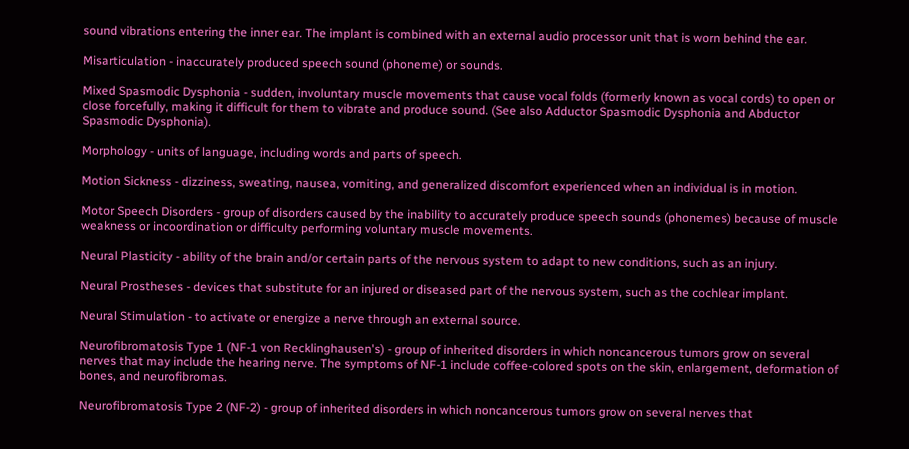sound vibrations entering the inner ear. The implant is combined with an external audio processor unit that is worn behind the ear.

Misarticulation - inaccurately produced speech sound (phoneme) or sounds.

Mixed Spasmodic Dysphonia - sudden, involuntary muscle movements that cause vocal folds (formerly known as vocal cords) to open or close forcefully, making it difficult for them to vibrate and produce sound. (See also Adductor Spasmodic Dysphonia and Abductor Spasmodic Dysphonia).

Morphology - units of language, including words and parts of speech.

Motion Sickness - dizziness, sweating, nausea, vomiting, and generalized discomfort experienced when an individual is in motion.

Motor Speech Disorders - group of disorders caused by the inability to accurately produce speech sounds (phonemes) because of muscle weakness or incoordination or difficulty performing voluntary muscle movements.

Neural Plasticity - ability of the brain and/or certain parts of the nervous system to adapt to new conditions, such as an injury.

Neural Prostheses - devices that substitute for an injured or diseased part of the nervous system, such as the cochlear implant.

Neural Stimulation - to activate or energize a nerve through an external source.

Neurofibromatosis Type 1 (NF-1 von Recklinghausen's) - group of inherited disorders in which noncancerous tumors grow on several nerves that may include the hearing nerve. The symptoms of NF-1 include coffee-colored spots on the skin, enlargement, deformation of bones, and neurofibromas.

Neurofibromatosis Type 2 (NF-2) - group of inherited disorders in which noncancerous tumors grow on several nerves that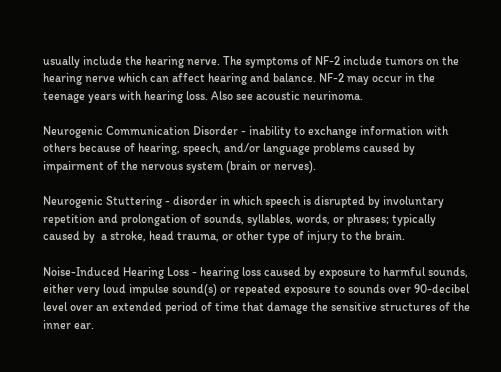usually include the hearing nerve. The symptoms of NF-2 include tumors on the hearing nerve which can affect hearing and balance. NF-2 may occur in the teenage years with hearing loss. Also see acoustic neurinoma.

Neurogenic Communication Disorder - inability to exchange information with others because of hearing, speech, and/or language problems caused by impairment of the nervous system (brain or nerves).

Neurogenic Stuttering - disorder in which speech is disrupted by involuntary repetition and prolongation of sounds, syllables, words, or phrases; typically caused by  a stroke, head trauma, or other type of injury to the brain.

Noise-Induced Hearing Loss - hearing loss caused by exposure to harmful sounds, either very loud impulse sound(s) or repeated exposure to sounds over 90-decibel level over an extended period of time that damage the sensitive structures of the inner ear.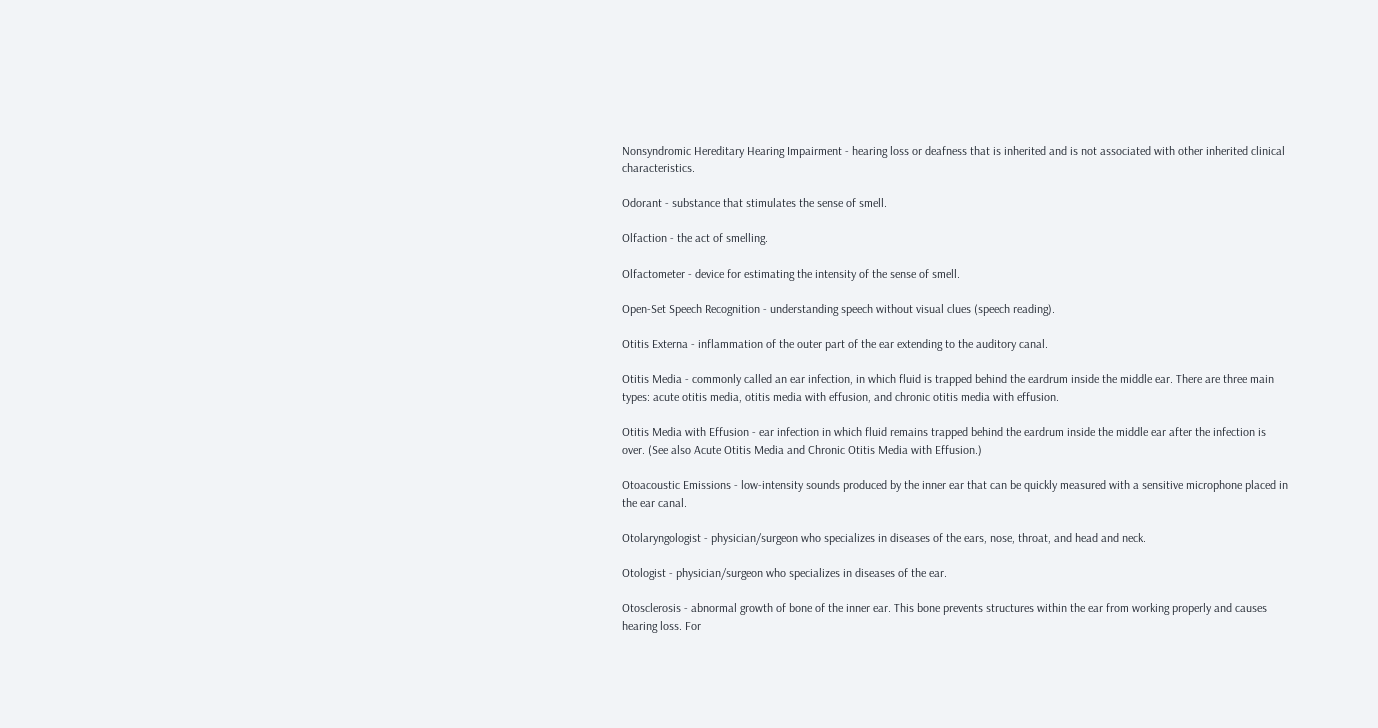Nonsyndromic Hereditary Hearing Impairment - hearing loss or deafness that is inherited and is not associated with other inherited clinical characteristics.

Odorant - substance that stimulates the sense of smell.

Olfaction - the act of smelling.

Olfactometer - device for estimating the intensity of the sense of smell.

Open-Set Speech Recognition - understanding speech without visual clues (speech reading).

Otitis Externa - inflammation of the outer part of the ear extending to the auditory canal.

Otitis Media - commonly called an ear infection, in which fluid is trapped behind the eardrum inside the middle ear. There are three main types: acute otitis media, otitis media with effusion, and chronic otitis media with effusion.

Otitis Media with Effusion - ear infection in which fluid remains trapped behind the eardrum inside the middle ear after the infection is over. (See also Acute Otitis Media and Chronic Otitis Media with Effusion.)

Otoacoustic Emissions - low-intensity sounds produced by the inner ear that can be quickly measured with a sensitive microphone placed in the ear canal.

Otolaryngologist - physician/surgeon who specializes in diseases of the ears, nose, throat, and head and neck.

Otologist - physician/surgeon who specializes in diseases of the ear.

Otosclerosis - abnormal growth of bone of the inner ear. This bone prevents structures within the ear from working properly and causes hearing loss. For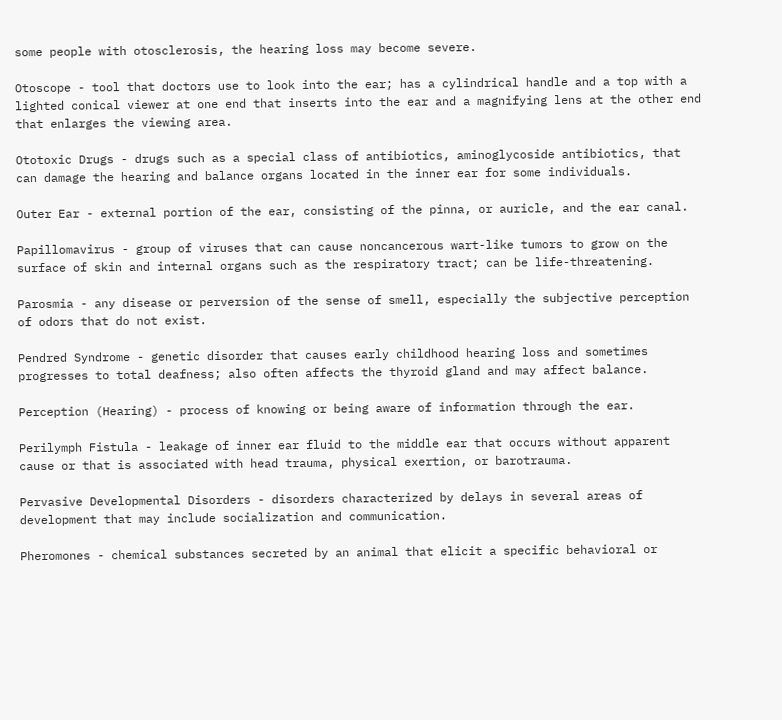some people with otosclerosis, the hearing loss may become severe.

Otoscope - tool that doctors use to look into the ear; has a cylindrical handle and a top with a lighted conical viewer at one end that inserts into the ear and a magnifying lens at the other end that enlarges the viewing area.

Ototoxic Drugs - drugs such as a special class of antibiotics, aminoglycoside antibiotics, that can damage the hearing and balance organs located in the inner ear for some individuals.

Outer Ear - external portion of the ear, consisting of the pinna, or auricle, and the ear canal.

Papillomavirus - group of viruses that can cause noncancerous wart-like tumors to grow on the surface of skin and internal organs such as the respiratory tract; can be life-threatening.

Parosmia - any disease or perversion of the sense of smell, especially the subjective perception of odors that do not exist.

Pendred Syndrome - genetic disorder that causes early childhood hearing loss and sometimes progresses to total deafness; also often affects the thyroid gland and may affect balance.

Perception (Hearing) - process of knowing or being aware of information through the ear.

Perilymph Fistula - leakage of inner ear fluid to the middle ear that occurs without apparent cause or that is associated with head trauma, physical exertion, or barotrauma.

Pervasive Developmental Disorders - disorders characterized by delays in several areas of development that may include socialization and communication.

Pheromones - chemical substances secreted by an animal that elicit a specific behavioral or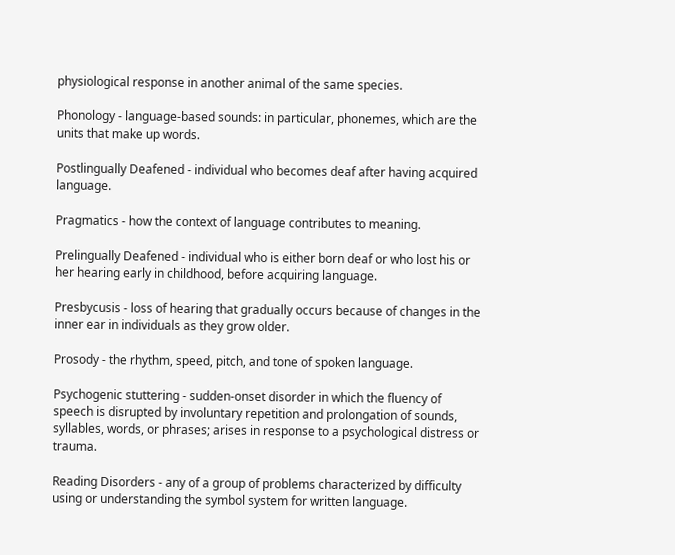physiological response in another animal of the same species.

Phonology - language-based sounds: in particular, phonemes, which are the units that make up words.

Postlingually Deafened - individual who becomes deaf after having acquired language.

Pragmatics - how the context of language contributes to meaning.

Prelingually Deafened - individual who is either born deaf or who lost his or her hearing early in childhood, before acquiring language.

Presbycusis - loss of hearing that gradually occurs because of changes in the inner ear in individuals as they grow older.

Prosody - the rhythm, speed, pitch, and tone of spoken language.

Psychogenic stuttering - sudden-onset disorder in which the fluency of speech is disrupted by involuntary repetition and prolongation of sounds, syllables, words, or phrases; arises in response to a psychological distress or trauma.

Reading Disorders - any of a group of problems characterized by difficulty using or understanding the symbol system for written language.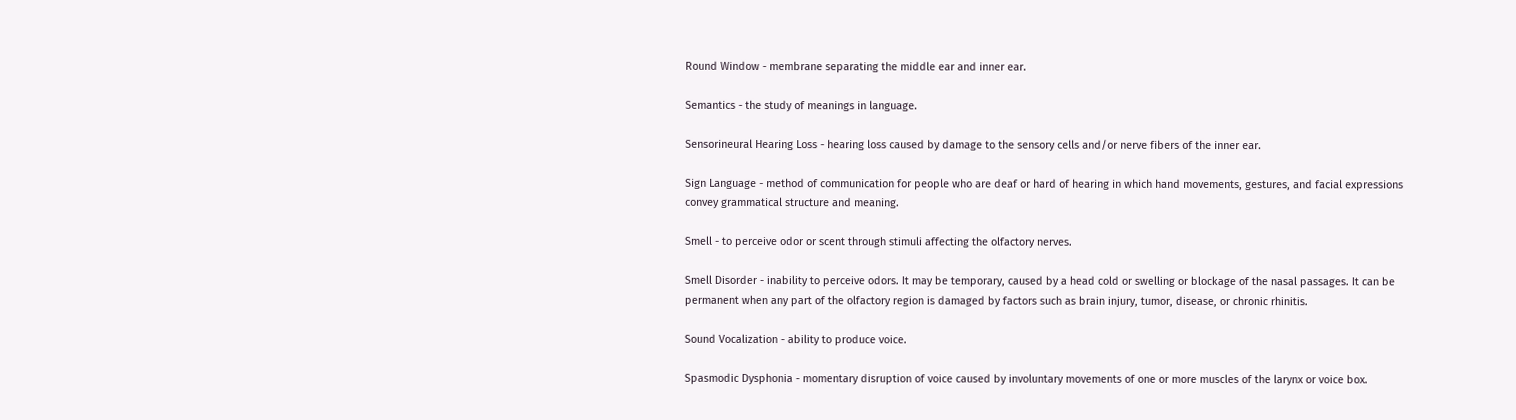Round Window - membrane separating the middle ear and inner ear.

Semantics - the study of meanings in language.

Sensorineural Hearing Loss - hearing loss caused by damage to the sensory cells and/or nerve fibers of the inner ear.

Sign Language - method of communication for people who are deaf or hard of hearing in which hand movements, gestures, and facial expressions convey grammatical structure and meaning.

Smell - to perceive odor or scent through stimuli affecting the olfactory nerves.

Smell Disorder - inability to perceive odors. It may be temporary, caused by a head cold or swelling or blockage of the nasal passages. It can be permanent when any part of the olfactory region is damaged by factors such as brain injury, tumor, disease, or chronic rhinitis.

Sound Vocalization - ability to produce voice.

Spasmodic Dysphonia - momentary disruption of voice caused by involuntary movements of one or more muscles of the larynx or voice box.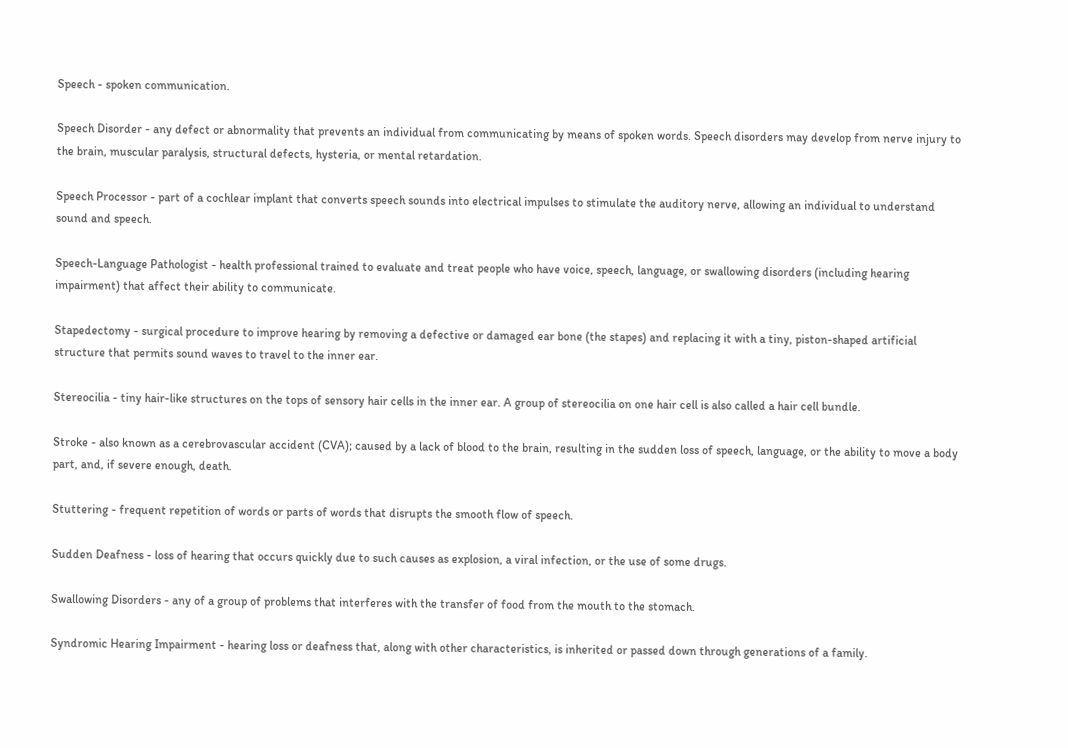Speech - spoken communication.

Speech Disorder - any defect or abnormality that prevents an individual from communicating by means of spoken words. Speech disorders may develop from nerve injury to the brain, muscular paralysis, structural defects, hysteria, or mental retardation.

Speech Processor - part of a cochlear implant that converts speech sounds into electrical impulses to stimulate the auditory nerve, allowing an individual to understand sound and speech.

Speech-Language Pathologist - health professional trained to evaluate and treat people who have voice, speech, language, or swallowing disorders (including hearing impairment) that affect their ability to communicate.

Stapedectomy - surgical procedure to improve hearing by removing a defective or damaged ear bone (the stapes) and replacing it with a tiny, piston-shaped artificial structure that permits sound waves to travel to the inner ear.

Stereocilia - tiny hair-like structures on the tops of sensory hair cells in the inner ear. A group of stereocilia on one hair cell is also called a hair cell bundle.

Stroke - also known as a cerebrovascular accident (CVA); caused by a lack of blood to the brain, resulting in the sudden loss of speech, language, or the ability to move a body part, and, if severe enough, death.

Stuttering - frequent repetition of words or parts of words that disrupts the smooth flow of speech.

Sudden Deafness - loss of hearing that occurs quickly due to such causes as explosion, a viral infection, or the use of some drugs.

Swallowing Disorders - any of a group of problems that interferes with the transfer of food from the mouth to the stomach.

Syndromic Hearing Impairment - hearing loss or deafness that, along with other characteristics, is inherited or passed down through generations of a family.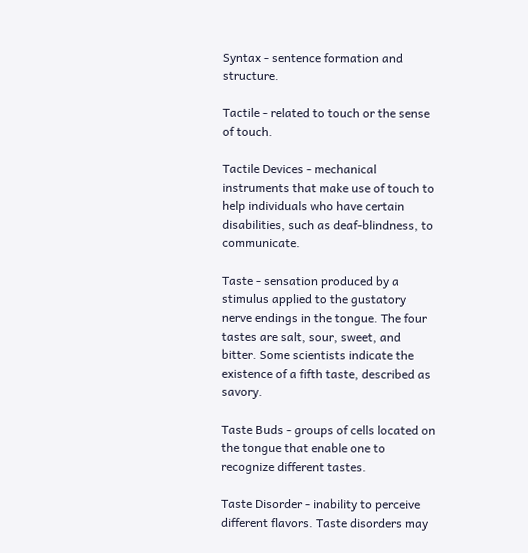Syntax - sentence formation and structure.

Tactile - related to touch or the sense of touch.

Tactile Devices - mechanical instruments that make use of touch to help individuals who have certain disabilities, such as deaf-blindness, to communicate.

Taste - sensation produced by a stimulus applied to the gustatory nerve endings in the tongue. The four tastes are salt, sour, sweet, and bitter. Some scientists indicate the existence of a fifth taste, described as savory.

Taste Buds - groups of cells located on the tongue that enable one to recognize different tastes.

Taste Disorder - inability to perceive different flavors. Taste disorders may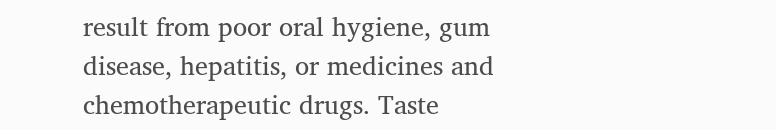result from poor oral hygiene, gum disease, hepatitis, or medicines and chemotherapeutic drugs. Taste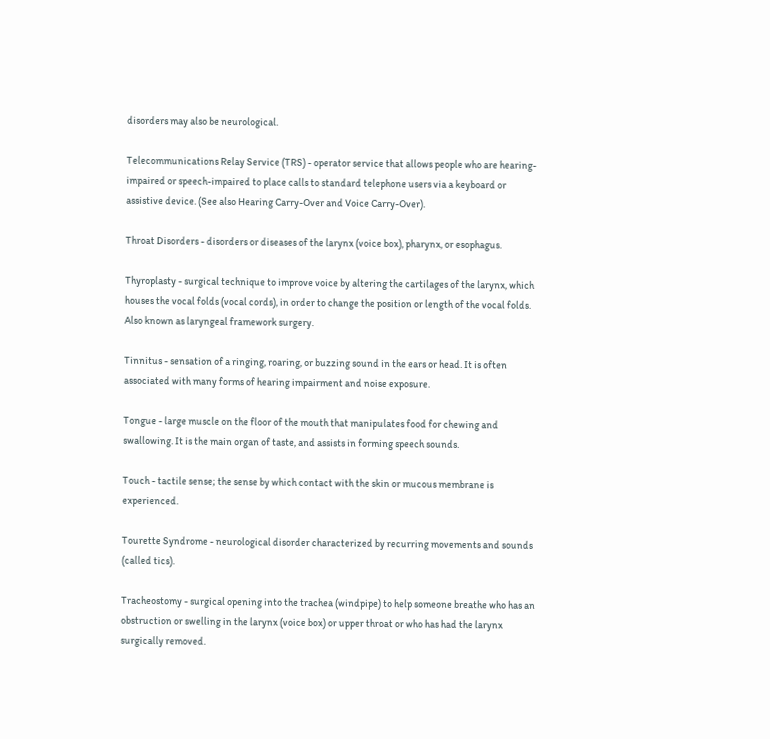disorders may also be neurological.

Telecommunications Relay Service (TRS) - operator service that allows people who are hearing-impaired or speech-impaired to place calls to standard telephone users via a keyboard or assistive device. (See also Hearing Carry-Over and Voice Carry-Over).

Throat Disorders - disorders or diseases of the larynx (voice box), pharynx, or esophagus.

Thyroplasty - surgical technique to improve voice by altering the cartilages of the larynx, which houses the vocal folds (vocal cords), in order to change the position or length of the vocal folds. Also known as laryngeal framework surgery.

Tinnitus - sensation of a ringing, roaring, or buzzing sound in the ears or head. It is often associated with many forms of hearing impairment and noise exposure.

Tongue - large muscle on the floor of the mouth that manipulates food for chewing and swallowing. It is the main organ of taste, and assists in forming speech sounds.

Touch - tactile sense; the sense by which contact with the skin or mucous membrane is experienced.

Tourette Syndrome - neurological disorder characterized by recurring movements and sounds (called tics).

Tracheostomy - surgical opening into the trachea (windpipe) to help someone breathe who has an obstruction or swelling in the larynx (voice box) or upper throat or who has had the larynx surgically removed.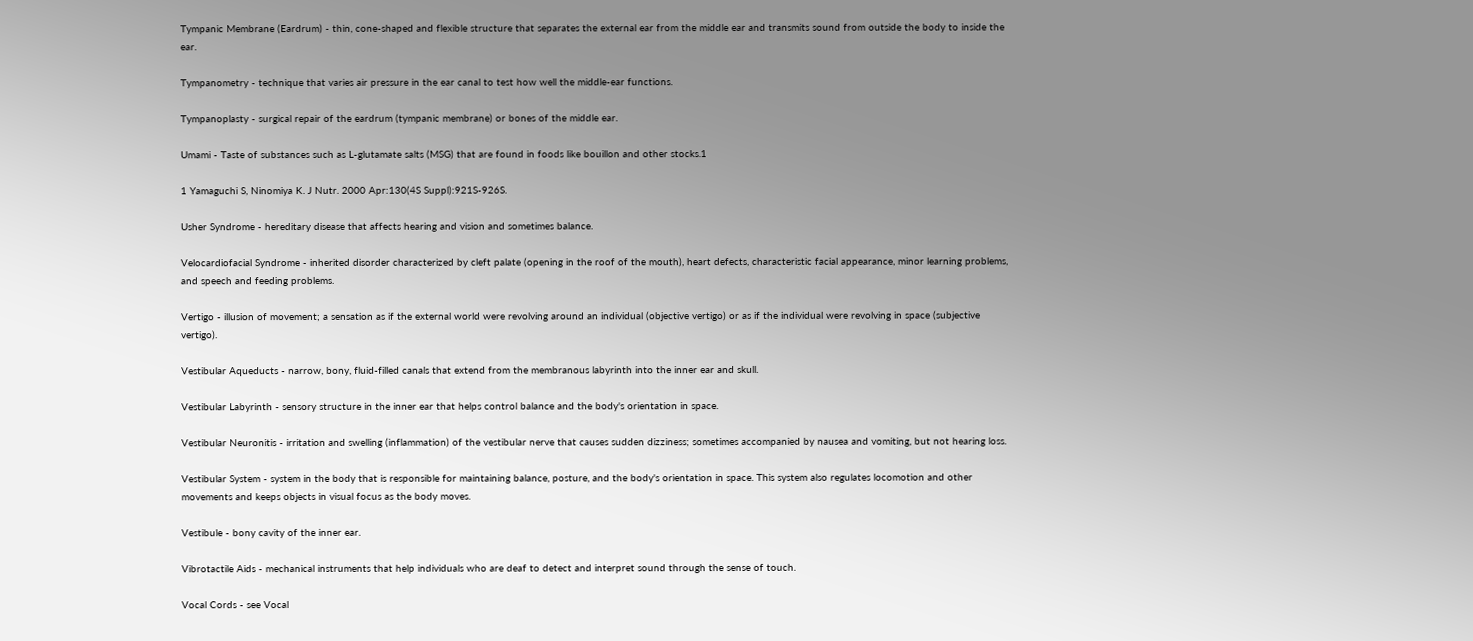Tympanic Membrane (Eardrum) - thin, cone-shaped and flexible structure that separates the external ear from the middle ear and transmits sound from outside the body to inside the ear.

Tympanometry - technique that varies air pressure in the ear canal to test how well the middle-ear functions.

Tympanoplasty - surgical repair of the eardrum (tympanic membrane) or bones of the middle ear.

Umami - Taste of substances such as L-glutamate salts (MSG) that are found in foods like bouillon and other stocks.1

1 Yamaguchi S, Ninomiya K. J Nutr. 2000 Apr:130(4S Suppl):921S-926S.

Usher Syndrome - hereditary disease that affects hearing and vision and sometimes balance.

Velocardiofacial Syndrome - inherited disorder characterized by cleft palate (opening in the roof of the mouth), heart defects, characteristic facial appearance, minor learning problems, and speech and feeding problems.

Vertigo - illusion of movement; a sensation as if the external world were revolving around an individual (objective vertigo) or as if the individual were revolving in space (subjective vertigo).

Vestibular Aqueducts - narrow, bony, fluid-filled canals that extend from the membranous labyrinth into the inner ear and skull.

Vestibular Labyrinth - sensory structure in the inner ear that helps control balance and the body's orientation in space.

Vestibular Neuronitis - irritation and swelling (inflammation) of the vestibular nerve that causes sudden dizziness; sometimes accompanied by nausea and vomiting, but not hearing loss.

Vestibular System - system in the body that is responsible for maintaining balance, posture, and the body's orientation in space. This system also regulates locomotion and other movements and keeps objects in visual focus as the body moves.

Vestibule - bony cavity of the inner ear.

Vibrotactile Aids - mechanical instruments that help individuals who are deaf to detect and interpret sound through the sense of touch.

Vocal Cords - see Vocal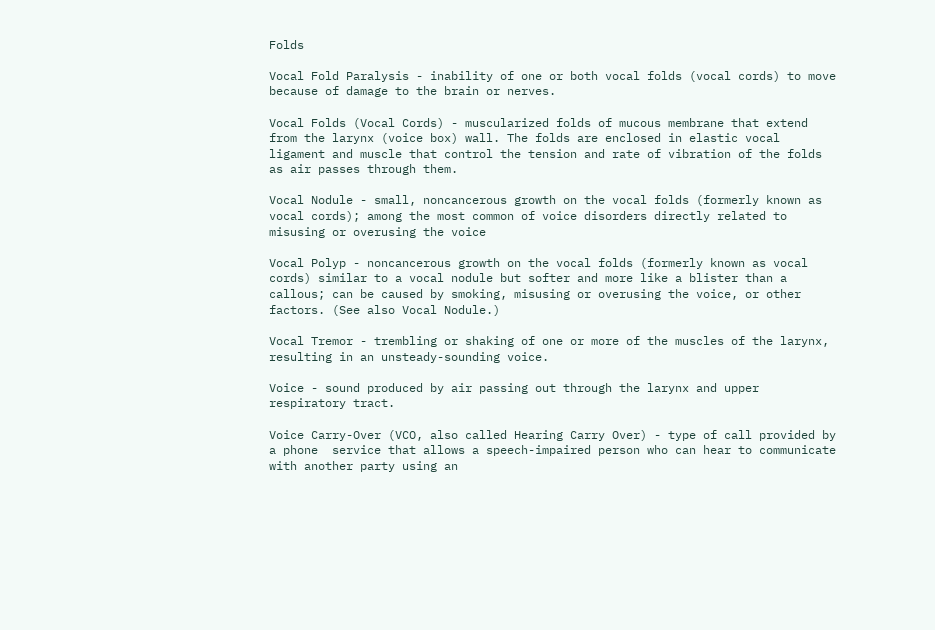Folds

Vocal Fold Paralysis - inability of one or both vocal folds (vocal cords) to move because of damage to the brain or nerves.

Vocal Folds (Vocal Cords) - muscularized folds of mucous membrane that extend from the larynx (voice box) wall. The folds are enclosed in elastic vocal ligament and muscle that control the tension and rate of vibration of the folds as air passes through them.

Vocal Nodule - small, noncancerous growth on the vocal folds (formerly known as vocal cords); among the most common of voice disorders directly related to misusing or overusing the voice

Vocal Polyp - noncancerous growth on the vocal folds (formerly known as vocal cords) similar to a vocal nodule but softer and more like a blister than a callous; can be caused by smoking, misusing or overusing the voice, or other factors. (See also Vocal Nodule.)

Vocal Tremor - trembling or shaking of one or more of the muscles of the larynx, resulting in an unsteady-sounding voice.

Voice - sound produced by air passing out through the larynx and upper respiratory tract.

Voice Carry-Over (VCO, also called Hearing Carry Over) - type of call provided by a phone  service that allows a speech-impaired person who can hear to communicate with another party using an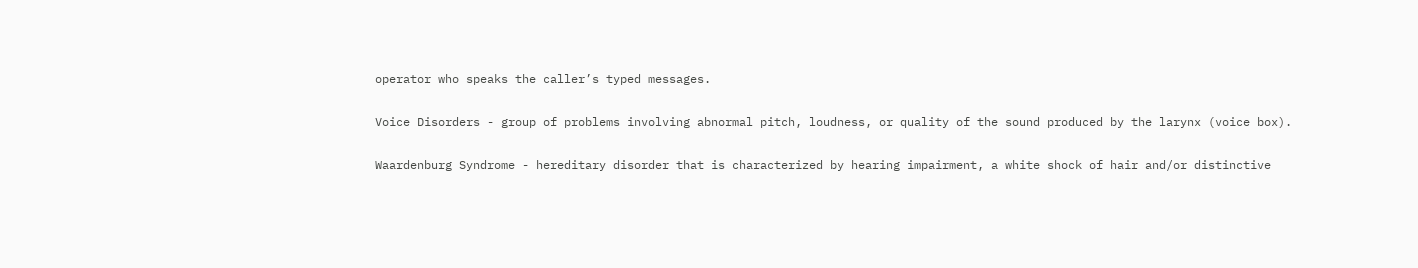operator who speaks the caller’s typed messages.

Voice Disorders - group of problems involving abnormal pitch, loudness, or quality of the sound produced by the larynx (voice box).

Waardenburg Syndrome - hereditary disorder that is characterized by hearing impairment, a white shock of hair and/or distinctive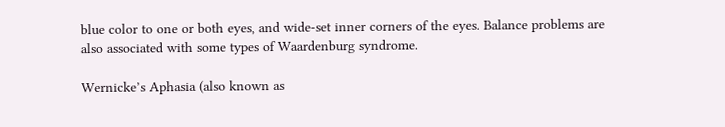blue color to one or both eyes, and wide-set inner corners of the eyes. Balance problems are also associated with some types of Waardenburg syndrome.

Wernicke’s Aphasia (also known as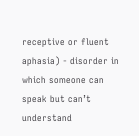receptive or fluent aphasia) - disorder in which someone can speak but can’t understand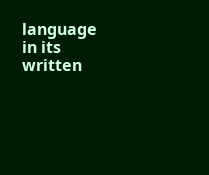language in its written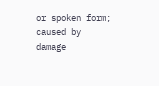or spoken form; caused by damage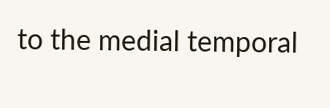to the medial temporal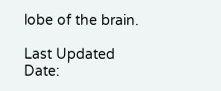lobe of the brain.

Last Updated Date: